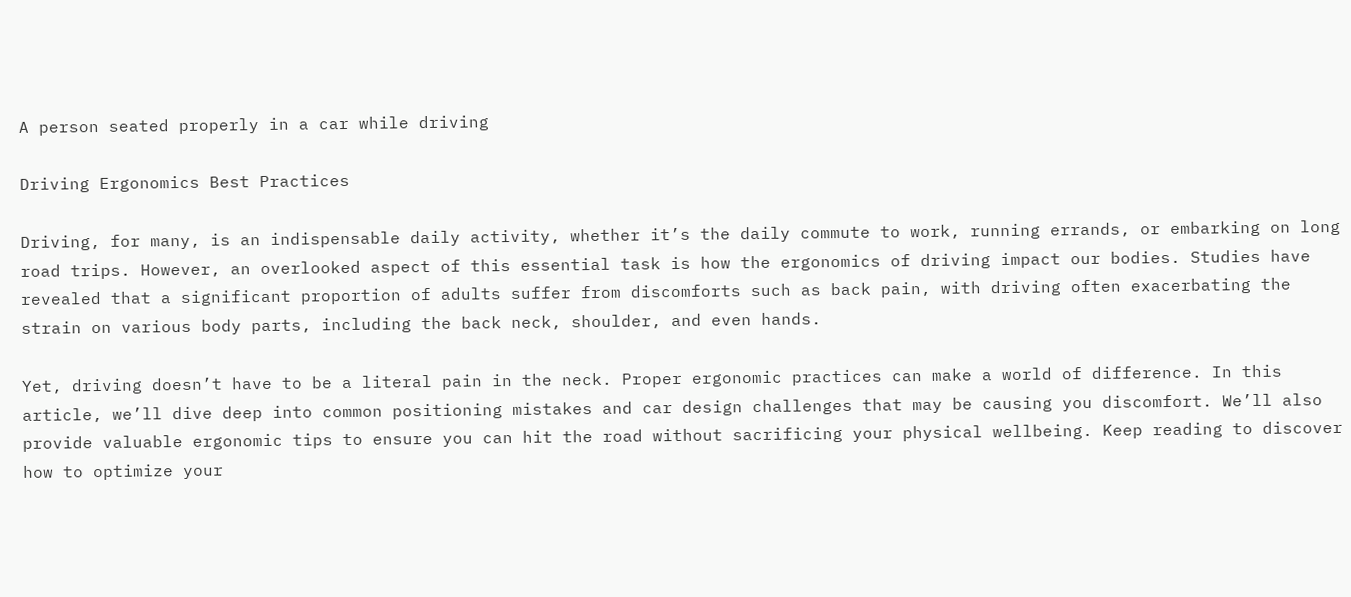A person seated properly in a car while driving

Driving Ergonomics Best Practices

Driving, for many, is an indispensable daily activity, whether it’s the daily commute to work, running errands, or embarking on long road trips. However, an overlooked aspect of this essential task is how the ergonomics of driving impact our bodies. Studies have revealed that a significant proportion of adults suffer from discomforts such as back pain, with driving often exacerbating the strain on various body parts, including the back neck, shoulder, and even hands.

Yet, driving doesn’t have to be a literal pain in the neck. Proper ergonomic practices can make a world of difference. In this article, we’ll dive deep into common positioning mistakes and car design challenges that may be causing you discomfort. We’ll also provide valuable ergonomic tips to ensure you can hit the road without sacrificing your physical wellbeing. Keep reading to discover how to optimize your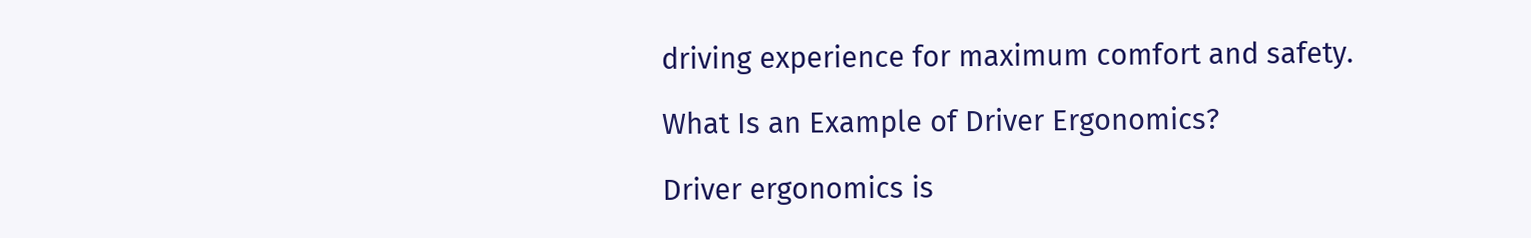driving experience for maximum comfort and safety.

What Is an Example of Driver Ergonomics?

Driver ergonomics is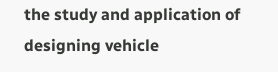the study and application of designing vehicle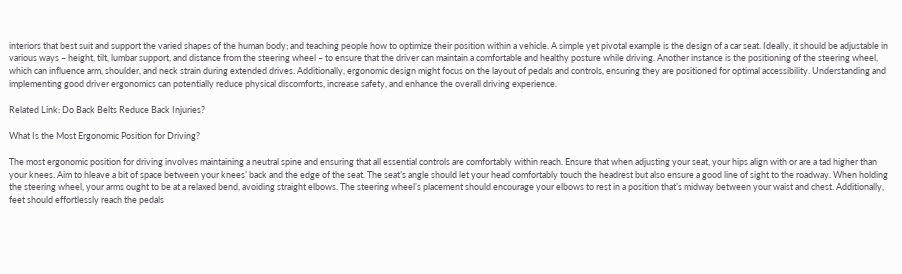interiors that best suit and support the varied shapes of the human body; and teaching people how to optimize their position within a vehicle. A simple yet pivotal example is the design of a car seat. Ideally, it should be adjustable in various ways – height, tilt, lumbar support, and distance from the steering wheel – to ensure that the driver can maintain a comfortable and healthy posture while driving. Another instance is the positioning of the steering wheel, which can influence arm, shoulder, and neck strain during extended drives. Additionally, ergonomic design might focus on the layout of pedals and controls, ensuring they are positioned for optimal accessibility. Understanding and implementing good driver ergonomics can potentially reduce physical discomforts, increase safety, and enhance the overall driving experience.

Related Link: Do Back Belts Reduce Back Injuries?

What Is the Most Ergonomic Position for Driving?

The most ergonomic position for driving involves maintaining a neutral spine and ensuring that all essential controls are comfortably within reach. Ensure that when adjusting your seat, your hips align with or are a tad higher than your knees. Aim to hleave a bit of space between your knees’ back and the edge of the seat. The seat’s angle should let your head comfortably touch the headrest but also ensure a good line of sight to the roadway. When holding the steering wheel, your arms ought to be at a relaxed bend, avoiding straight elbows. The steering wheel’s placement should encourage your elbows to rest in a position that’s midway between your waist and chest. Additionally, feet should effortlessly reach the pedals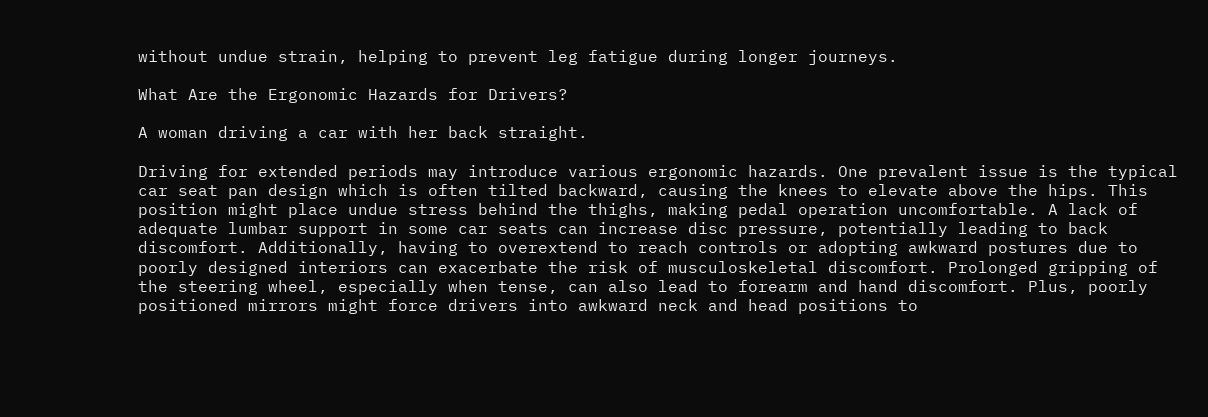without undue strain, helping to prevent leg fatigue during longer journeys.

What Are the Ergonomic Hazards for Drivers?

A woman driving a car with her back straight.

Driving for extended periods may introduce various ergonomic hazards. One prevalent issue is the typical car seat pan design which is often tilted backward, causing the knees to elevate above the hips. This position might place undue stress behind the thighs, making pedal operation uncomfortable. A lack of adequate lumbar support in some car seats can increase disc pressure, potentially leading to back discomfort. Additionally, having to overextend to reach controls or adopting awkward postures due to poorly designed interiors can exacerbate the risk of musculoskeletal discomfort. Prolonged gripping of the steering wheel, especially when tense, can also lead to forearm and hand discomfort. Plus, poorly positioned mirrors might force drivers into awkward neck and head positions to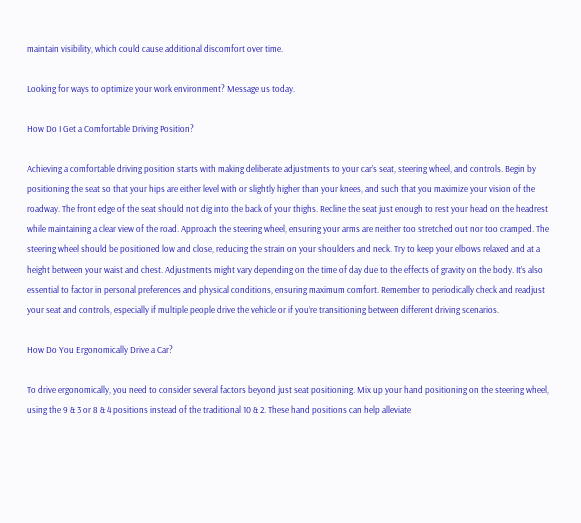maintain visibility, which could cause additional discomfort over time.

Looking for ways to optimize your work environment? Message us today.

How Do I Get a Comfortable Driving Position?

Achieving a comfortable driving position starts with making deliberate adjustments to your car’s seat, steering wheel, and controls. Begin by positioning the seat so that your hips are either level with or slightly higher than your knees, and such that you maximize your vision of the roadway. The front edge of the seat should not dig into the back of your thighs. Recline the seat just enough to rest your head on the headrest while maintaining a clear view of the road. Approach the steering wheel, ensuring your arms are neither too stretched out nor too cramped. The steering wheel should be positioned low and close, reducing the strain on your shoulders and neck. Try to keep your elbows relaxed and at a height between your waist and chest. Adjustments might vary depending on the time of day due to the effects of gravity on the body. It’s also essential to factor in personal preferences and physical conditions, ensuring maximum comfort. Remember to periodically check and readjust your seat and controls, especially if multiple people drive the vehicle or if you’re transitioning between different driving scenarios.

How Do You Ergonomically Drive a Car?

To drive ergonomically, you need to consider several factors beyond just seat positioning. Mix up your hand positioning on the steering wheel, using the 9 & 3 or 8 & 4 positions instead of the traditional 10 & 2. These hand positions can help alleviate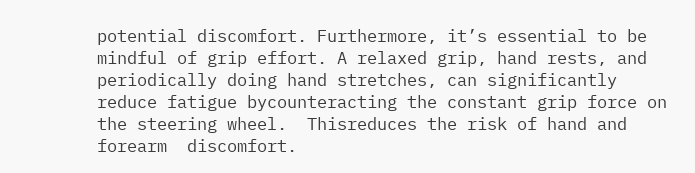potential discomfort. Furthermore, it’s essential to be mindful of grip effort. A relaxed grip, hand rests, and periodically doing hand stretches, can significantly reduce fatigue bycounteracting the constant grip force on the steering wheel.  Thisreduces the risk of hand and forearm  discomfort.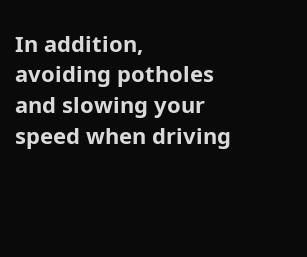In addition, avoiding potholes and slowing your speed when driving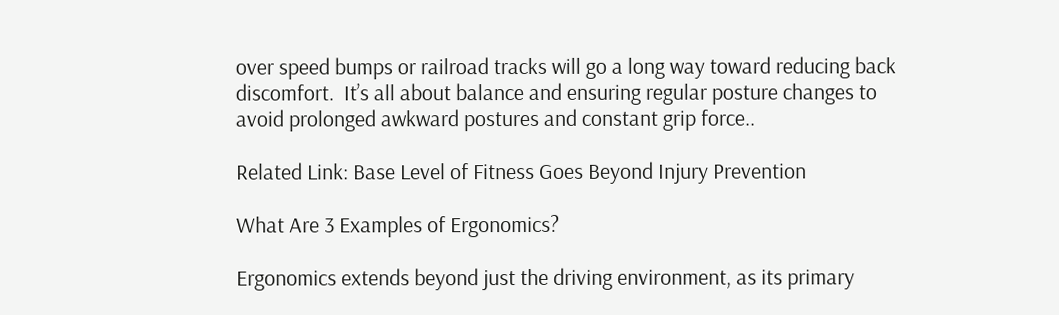over speed bumps or railroad tracks will go a long way toward reducing back discomfort.  It’s all about balance and ensuring regular posture changes to avoid prolonged awkward postures and constant grip force..

Related Link: Base Level of Fitness Goes Beyond Injury Prevention

What Are 3 Examples of Ergonomics?

Ergonomics extends beyond just the driving environment, as its primary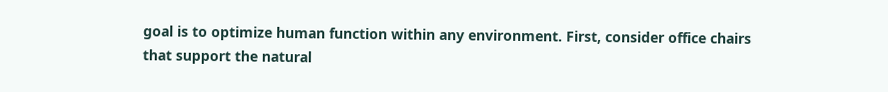goal is to optimize human function within any environment. First, consider office chairs that support the natural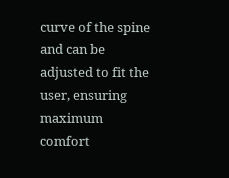curve of the spine and can be adjusted to fit the user, ensuring maximum comfort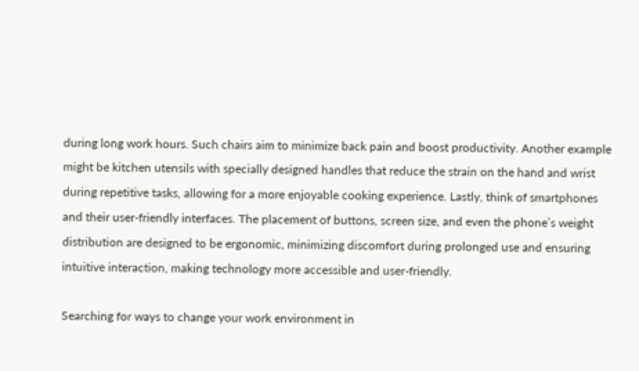during long work hours. Such chairs aim to minimize back pain and boost productivity. Another example might be kitchen utensils with specially designed handles that reduce the strain on the hand and wrist during repetitive tasks, allowing for a more enjoyable cooking experience. Lastly, think of smartphones and their user-friendly interfaces. The placement of buttons, screen size, and even the phone’s weight distribution are designed to be ergonomic, minimizing discomfort during prolonged use and ensuring intuitive interaction, making technology more accessible and user-friendly.

Searching for ways to change your work environment in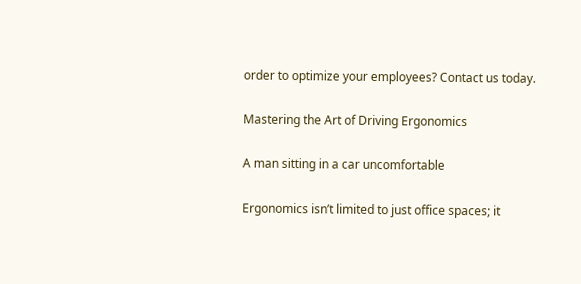order to optimize your employees? Contact us today.

Mastering the Art of Driving Ergonomics

A man sitting in a car uncomfortable

Ergonomics isn’t limited to just office spaces; it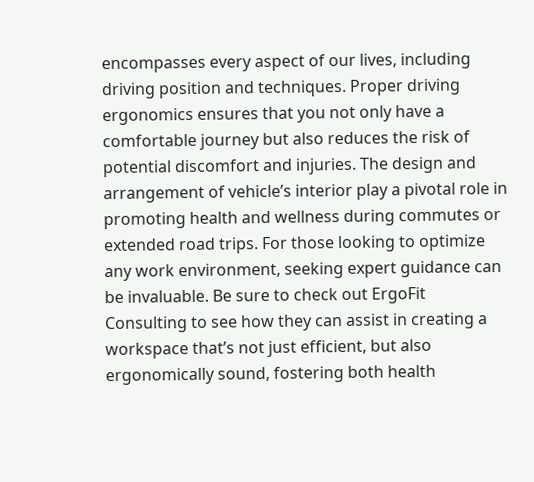encompasses every aspect of our lives, including driving position and techniques. Proper driving ergonomics ensures that you not only have a comfortable journey but also reduces the risk of potential discomfort and injuries. The design and arrangement of vehicle’s interior play a pivotal role in promoting health and wellness during commutes or extended road trips. For those looking to optimize any work environment, seeking expert guidance can be invaluable. Be sure to check out ErgoFit Consulting to see how they can assist in creating a workspace that’s not just efficient, but also ergonomically sound, fostering both health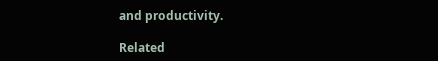and productivity.

Related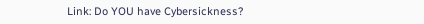Link: Do YOU have Cybersickness?